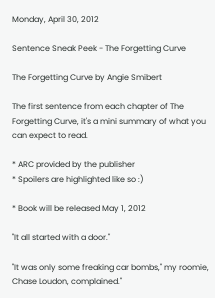Monday, April 30, 2012

Sentence Sneak Peek - The Forgetting Curve

The Forgetting Curve by Angie Smibert

The first sentence from each chapter of The Forgetting Curve, it's a mini summary of what you can expect to read.

* ARC provided by the publisher
* Spoilers are highlighted like so :)

* Book will be released May 1, 2012

"It all started with a door."

"It was only some freaking car bombs," my roomie, Chase Loudon, complained."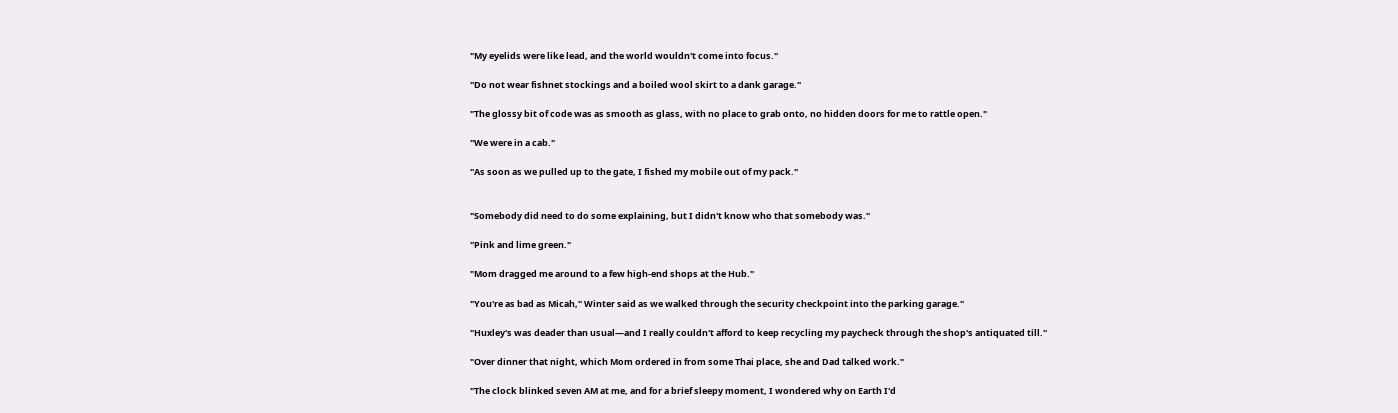"My eyelids were like lead, and the world wouldn't come into focus."

"Do not wear fishnet stockings and a boiled wool skirt to a dank garage."

"The glossy bit of code was as smooth as glass, with no place to grab onto, no hidden doors for me to rattle open."

"We were in a cab."

"As soon as we pulled up to the gate, I fished my mobile out of my pack."


"Somebody did need to do some explaining, but I didn't know who that somebody was."

"Pink and lime green."

"Mom dragged me around to a few high-end shops at the Hub."

"You're as bad as Micah," Winter said as we walked through the security checkpoint into the parking garage."

"Huxley's was deader than usual—and I really couldn't afford to keep recycling my paycheck through the shop's antiquated till."

"Over dinner that night, which Mom ordered in from some Thai place, she and Dad talked work."

"The clock blinked seven AM at me, and for a brief sleepy moment, I wondered why on Earth I'd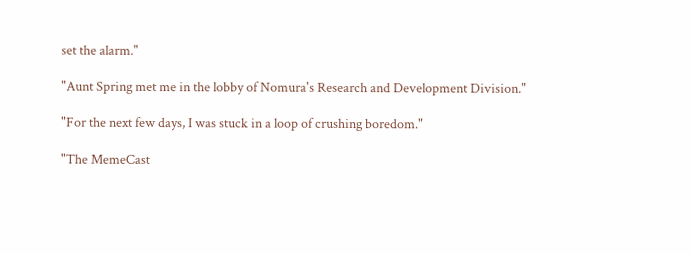set the alarm."

"Aunt Spring met me in the lobby of Nomura's Research and Development Division."

"For the next few days, I was stuck in a loop of crushing boredom."

"The MemeCast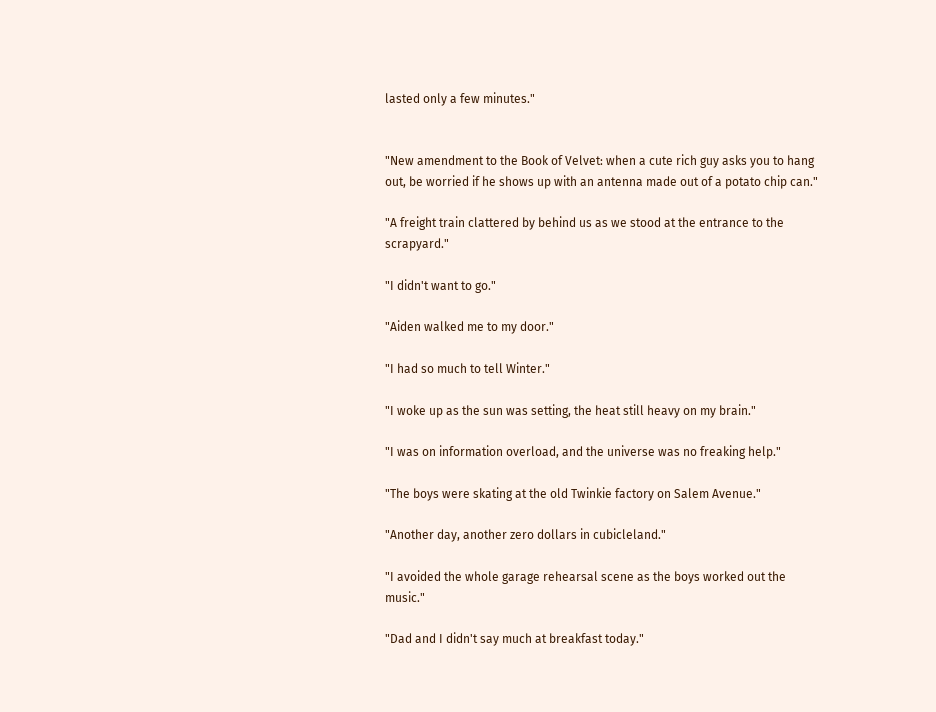lasted only a few minutes."


"New amendment to the Book of Velvet: when a cute rich guy asks you to hang out, be worried if he shows up with an antenna made out of a potato chip can."

"A freight train clattered by behind us as we stood at the entrance to the scrapyard."

"I didn't want to go."

"Aiden walked me to my door."

"I had so much to tell Winter."

"I woke up as the sun was setting, the heat still heavy on my brain."

"I was on information overload, and the universe was no freaking help."

"The boys were skating at the old Twinkie factory on Salem Avenue."

"Another day, another zero dollars in cubicleland."

"I avoided the whole garage rehearsal scene as the boys worked out the music."

"Dad and I didn't say much at breakfast today."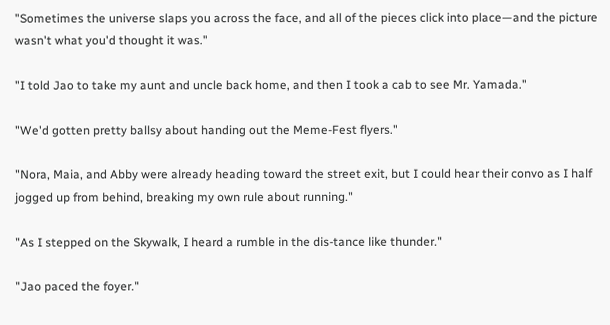"Sometimes the universe slaps you across the face, and all of the pieces click into place—and the picture wasn't what you'd thought it was."

"I told Jao to take my aunt and uncle back home, and then I took a cab to see Mr. Yamada."

"We'd gotten pretty ballsy about handing out the Meme-Fest flyers."

"Nora, Maia, and Abby were already heading toward the street exit, but I could hear their convo as I half jogged up from behind, breaking my own rule about running."

"As I stepped on the Skywalk, I heard a rumble in the dis-tance like thunder."

"Jao paced the foyer."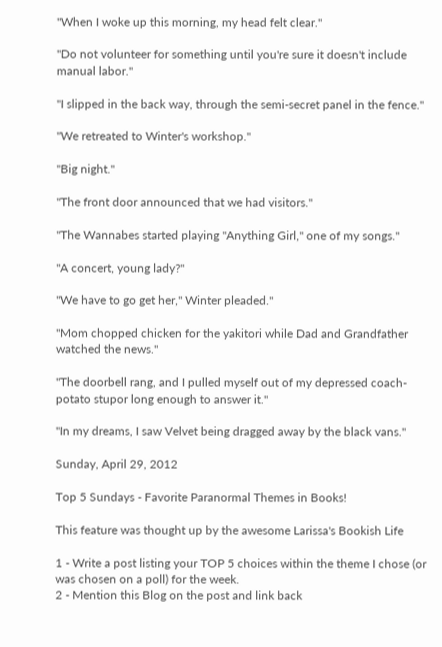"When I woke up this morning, my head felt clear."

"Do not volunteer for something until you're sure it doesn't include manual labor."

"I slipped in the back way, through the semi-secret panel in the fence."

"We retreated to Winter's workshop."

"Big night."

"The front door announced that we had visitors."

"The Wannabes started playing "Anything Girl," one of my songs."

"A concert, young lady?"

"We have to go get her," Winter pleaded."

"Mom chopped chicken for the yakitori while Dad and Grandfather watched the news."

"The doorbell rang, and I pulled myself out of my depressed coach-potato stupor long enough to answer it."

"In my dreams, I saw Velvet being dragged away by the black vans."

Sunday, April 29, 2012

Top 5 Sundays - Favorite Paranormal Themes in Books!

This feature was thought up by the awesome Larissa's Bookish Life

1 - Write a post listing your TOP 5 choices within the theme I chose (or was chosen on a poll) for the week.
2 - Mention this Blog on the post and link back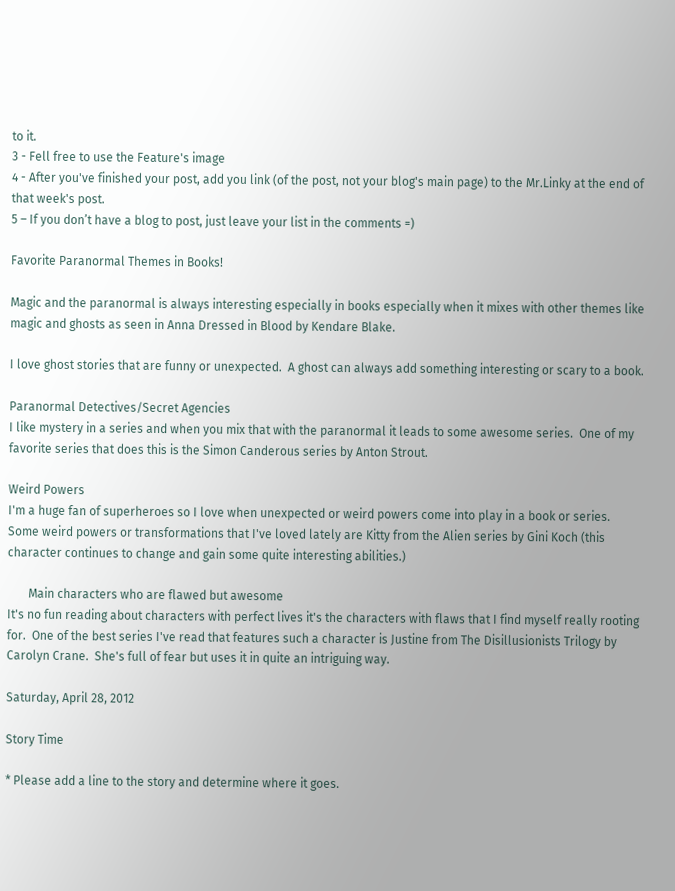to it.
3 - Fell free to use the Feature's image
4 - After you've finished your post, add you link (of the post, not your blog's main page) to the Mr.Linky at the end of that week's post.
5 – If you don’t have a blog to post, just leave your list in the comments =)

Favorite Paranormal Themes in Books!

Magic and the paranormal is always interesting especially in books especially when it mixes with other themes like magic and ghosts as seen in Anna Dressed in Blood by Kendare Blake.

I love ghost stories that are funny or unexpected.  A ghost can always add something interesting or scary to a book.

Paranormal Detectives/Secret Agencies
I like mystery in a series and when you mix that with the paranormal it leads to some awesome series.  One of my favorite series that does this is the Simon Canderous series by Anton Strout.

Weird Powers
I'm a huge fan of superheroes so I love when unexpected or weird powers come into play in a book or series.  Some weird powers or transformations that I've loved lately are Kitty from the Alien series by Gini Koch (this character continues to change and gain some quite interesting abilities.)

       Main characters who are flawed but awesome
It's no fun reading about characters with perfect lives it's the characters with flaws that I find myself really rooting for.  One of the best series I've read that features such a character is Justine from The Disillusionists Trilogy by Carolyn Crane.  She's full of fear but uses it in quite an intriguing way.

Saturday, April 28, 2012

Story Time

* Please add a line to the story and determine where it goes.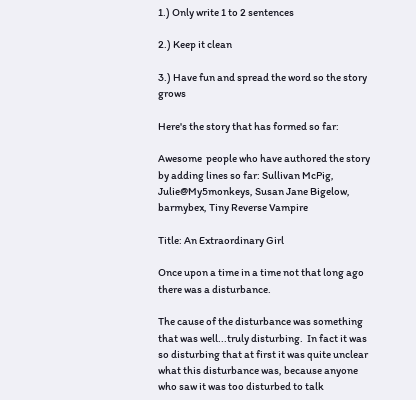1.) Only write 1 to 2 sentences

2.) Keep it clean

3.) Have fun and spread the word so the story grows

Here's the story that has formed so far:

Awesome  people who have authored the story by adding lines so far: Sullivan McPig, Julie@My5monkeys, Susan Jane Bigelow, barmybex, Tiny Reverse Vampire

Title: An Extraordinary Girl

Once upon a time in a time not that long ago there was a disturbance.

The cause of the disturbance was something that was well...truly disturbing.  In fact it was so disturbing that at first it was quite unclear what this disturbance was, because anyone who saw it was too disturbed to talk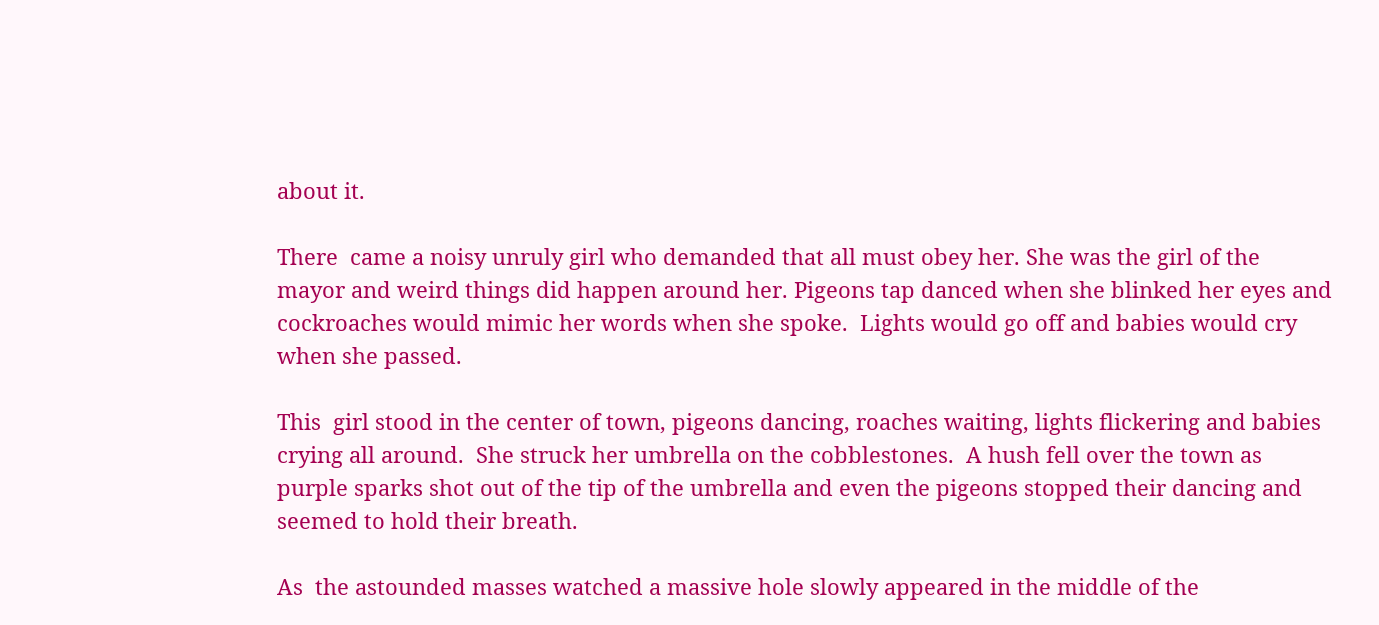about it.

There  came a noisy unruly girl who demanded that all must obey her. She was the girl of the mayor and weird things did happen around her. Pigeons tap danced when she blinked her eyes and cockroaches would mimic her words when she spoke.  Lights would go off and babies would cry when she passed.

This  girl stood in the center of town, pigeons dancing, roaches waiting, lights flickering and babies crying all around.  She struck her umbrella on the cobblestones.  A hush fell over the town as purple sparks shot out of the tip of the umbrella and even the pigeons stopped their dancing and seemed to hold their breath.

As  the astounded masses watched a massive hole slowly appeared in the middle of the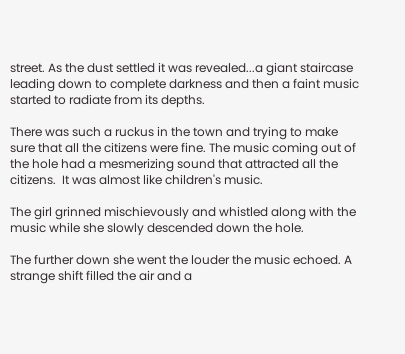street. As the dust settled it was revealed...a giant staircase leading down to complete darkness and then a faint music started to radiate from its depths.

There was such a ruckus in the town and trying to make sure that all the citizens were fine. The music coming out of the hole had a mesmerizing sound that attracted all the citizens.  It was almost like children's music.

The girl grinned mischievously and whistled along with the music while she slowly descended down the hole.

The further down she went the louder the music echoed. A strange shift filled the air and a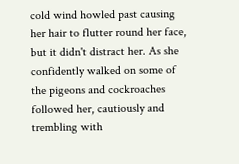cold wind howled past causing her hair to flutter round her face, but it didn't distract her. As she confidently walked on some of the pigeons and cockroaches followed her, cautiously and trembling with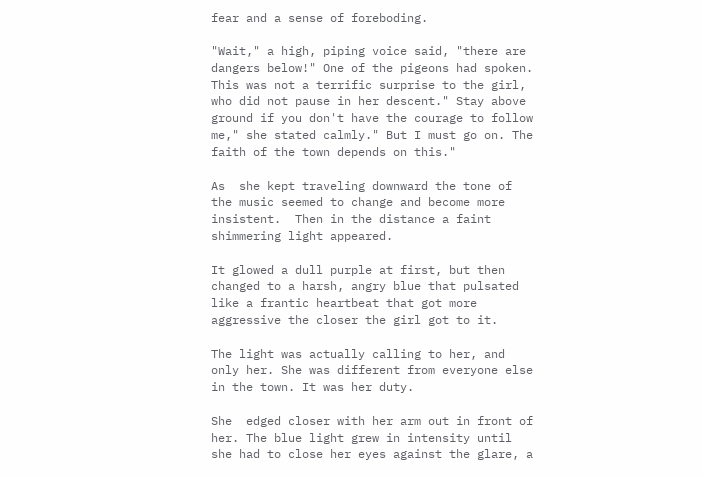fear and a sense of foreboding.

"Wait," a high, piping voice said, "there are dangers below!" One of the pigeons had spoken. This was not a terrific surprise to the girl, who did not pause in her descent." Stay above ground if you don't have the courage to follow me," she stated calmly." But I must go on. The faith of the town depends on this."

As  she kept traveling downward the tone of the music seemed to change and become more insistent.  Then in the distance a faint shimmering light appeared.

It glowed a dull purple at first, but then changed to a harsh, angry blue that pulsated like a frantic heartbeat that got more aggressive the closer the girl got to it.

The light was actually calling to her, and only her. She was different from everyone else in the town. It was her duty.

She  edged closer with her arm out in front of her. The blue light grew in intensity until she had to close her eyes against the glare, a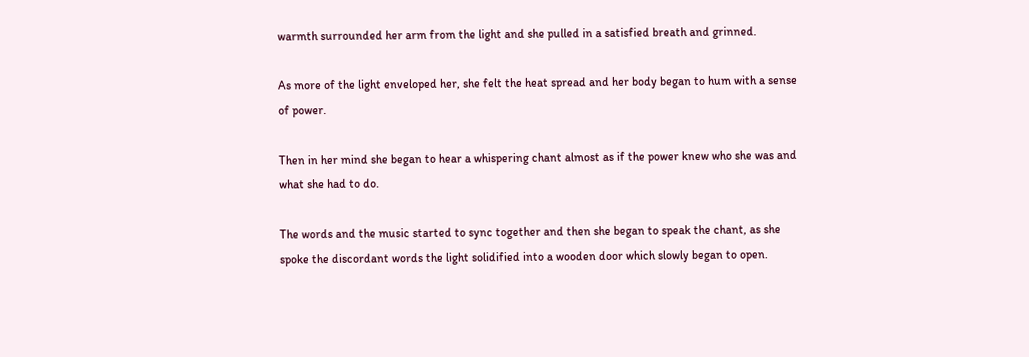warmth surrounded her arm from the light and she pulled in a satisfied breath and grinned.

As more of the light enveloped her, she felt the heat spread and her body began to hum with a sense of power.

Then in her mind she began to hear a whispering chant almost as if the power knew who she was and what she had to do.

The words and the music started to sync together and then she began to speak the chant, as she spoke the discordant words the light solidified into a wooden door which slowly began to open.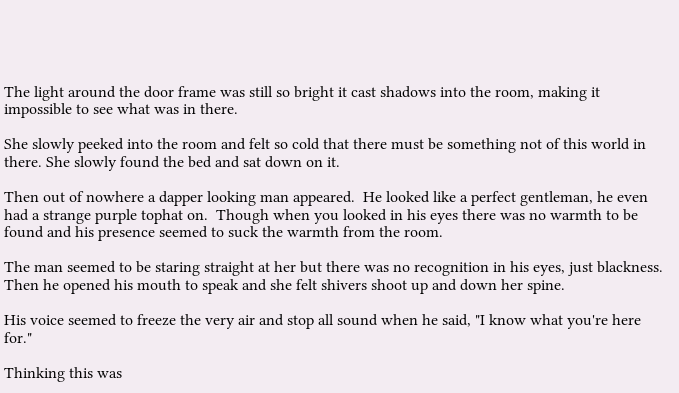The light around the door frame was still so bright it cast shadows into the room, making it impossible to see what was in there.

She slowly peeked into the room and felt so cold that there must be something not of this world in there. She slowly found the bed and sat down on it.

Then out of nowhere a dapper looking man appeared.  He looked like a perfect gentleman, he even had a strange purple tophat on.  Though when you looked in his eyes there was no warmth to be found and his presence seemed to suck the warmth from the room.

The man seemed to be staring straight at her but there was no recognition in his eyes, just blackness. Then he opened his mouth to speak and she felt shivers shoot up and down her spine.

His voice seemed to freeze the very air and stop all sound when he said, "I know what you're here for."

Thinking this was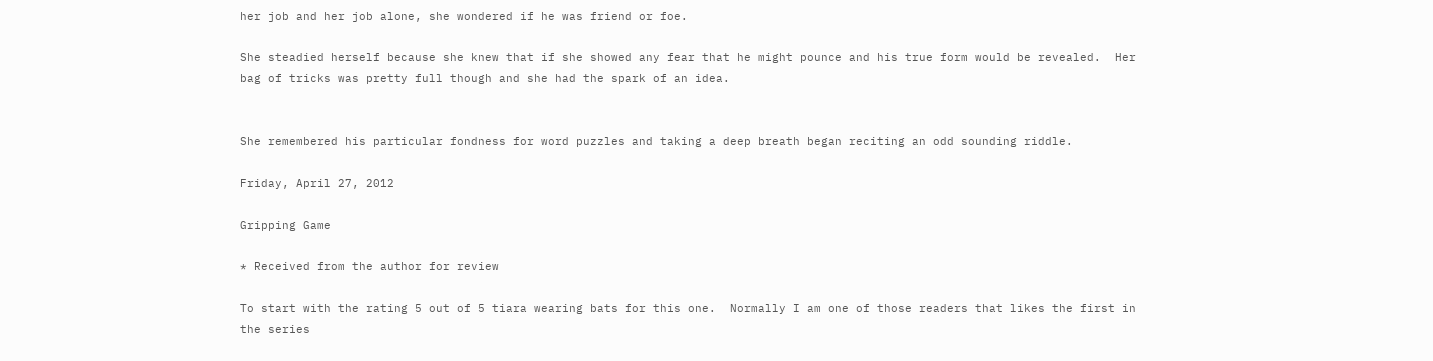her job and her job alone, she wondered if he was friend or foe.

She steadied herself because she knew that if she showed any fear that he might pounce and his true form would be revealed.  Her bag of tricks was pretty full though and she had the spark of an idea.


She remembered his particular fondness for word puzzles and taking a deep breath began reciting an odd sounding riddle.

Friday, April 27, 2012

Gripping Game

* Received from the author for review

To start with the rating 5 out of 5 tiara wearing bats for this one.  Normally I am one of those readers that likes the first in the series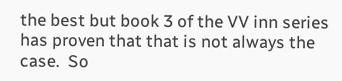the best but book 3 of the VV inn series has proven that that is not always the case.  So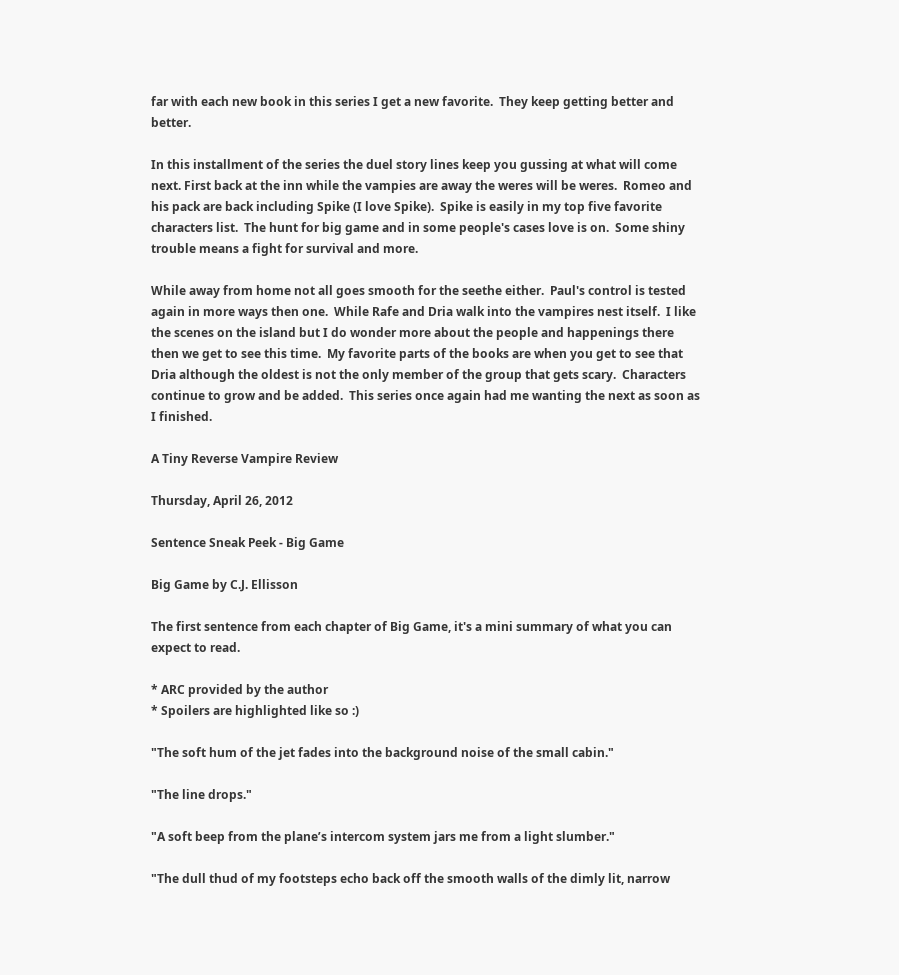far with each new book in this series I get a new favorite.  They keep getting better and better.

In this installment of the series the duel story lines keep you gussing at what will come next. First back at the inn while the vampies are away the weres will be weres.  Romeo and his pack are back including Spike (I love Spike).  Spike is easily in my top five favorite characters list.  The hunt for big game and in some people's cases love is on.  Some shiny trouble means a fight for survival and more.

While away from home not all goes smooth for the seethe either.  Paul's control is tested again in more ways then one.  While Rafe and Dria walk into the vampires nest itself.  I like the scenes on the island but I do wonder more about the people and happenings there then we get to see this time.  My favorite parts of the books are when you get to see that Dria although the oldest is not the only member of the group that gets scary.  Characters continue to grow and be added.  This series once again had me wanting the next as soon as I finished.

A Tiny Reverse Vampire Review

Thursday, April 26, 2012

Sentence Sneak Peek - Big Game

Big Game by C.J. Ellisson

The first sentence from each chapter of Big Game, it's a mini summary of what you can expect to read.

* ARC provided by the author
* Spoilers are highlighted like so :)

"The soft hum of the jet fades into the background noise of the small cabin."

"The line drops."

"A soft beep from the plane’s intercom system jars me from a light slumber."

"The dull thud of my footsteps echo back off the smooth walls of the dimly lit, narrow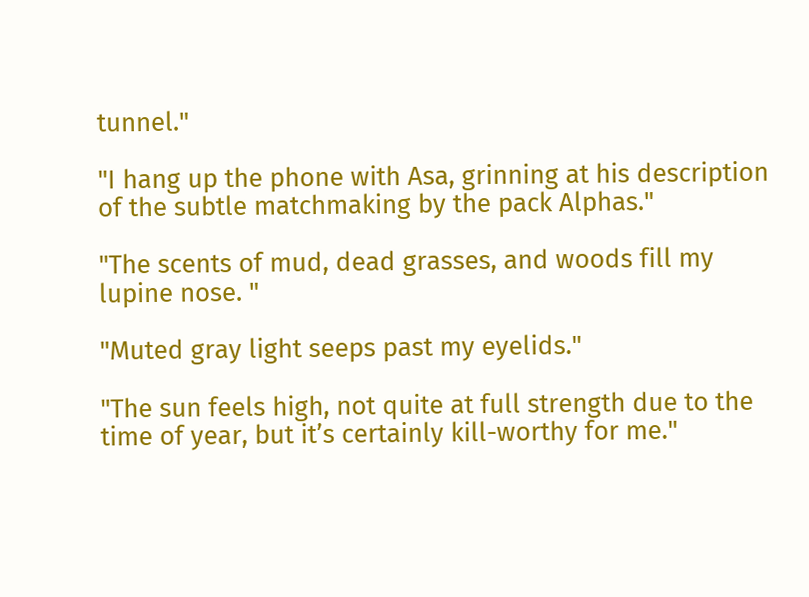tunnel."

"I hang up the phone with Asa, grinning at his description of the subtle matchmaking by the pack Alphas."

"The scents of mud, dead grasses, and woods fill my lupine nose. "

"Muted gray light seeps past my eyelids."

"The sun feels high, not quite at full strength due to the time of year, but it’s certainly kill-worthy for me."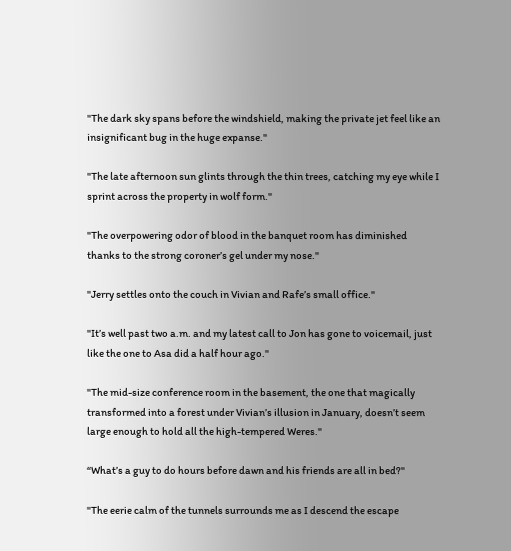"The dark sky spans before the windshield, making the private jet feel like an insignificant bug in the huge expanse."

"The late afternoon sun glints through the thin trees, catching my eye while I sprint across the property in wolf form."

"The overpowering odor of blood in the banquet room has diminished thanks to the strong coroner’s gel under my nose."

"Jerry settles onto the couch in Vivian and Rafe’s small office."

"It’s well past two a.m. and my latest call to Jon has gone to voicemail, just like the one to Asa did a half hour ago."

"The mid-size conference room in the basement, the one that magically transformed into a forest under Vivian’s illusion in January, doesn’t seem large enough to hold all the high-tempered Weres."

“What’s a guy to do hours before dawn and his friends are all in bed?"

"The eerie calm of the tunnels surrounds me as I descend the escape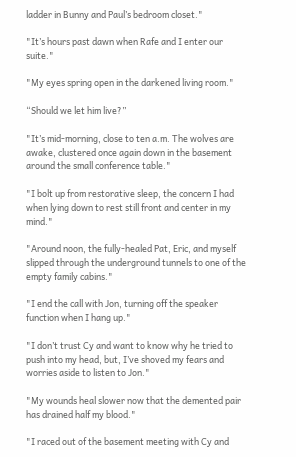ladder in Bunny and Paul’s bedroom closet."

"It’s hours past dawn when Rafe and I enter our suite."

"My eyes spring open in the darkened living room."

“Should we let him live?”

"It’s mid-morning, close to ten a.m. The wolves are awake, clustered once again down in the basement around the small conference table."

"I bolt up from restorative sleep, the concern I had when lying down to rest still front and center in my mind."

"Around noon, the fully-healed Pat, Eric, and myself slipped through the underground tunnels to one of the empty family cabins."

"I end the call with Jon, turning off the speaker function when I hang up."

"I don’t trust Cy and want to know why he tried to push into my head, but, I’ve shoved my fears and worries aside to listen to Jon."

"My wounds heal slower now that the demented pair has drained half my blood."

"I raced out of the basement meeting with Cy and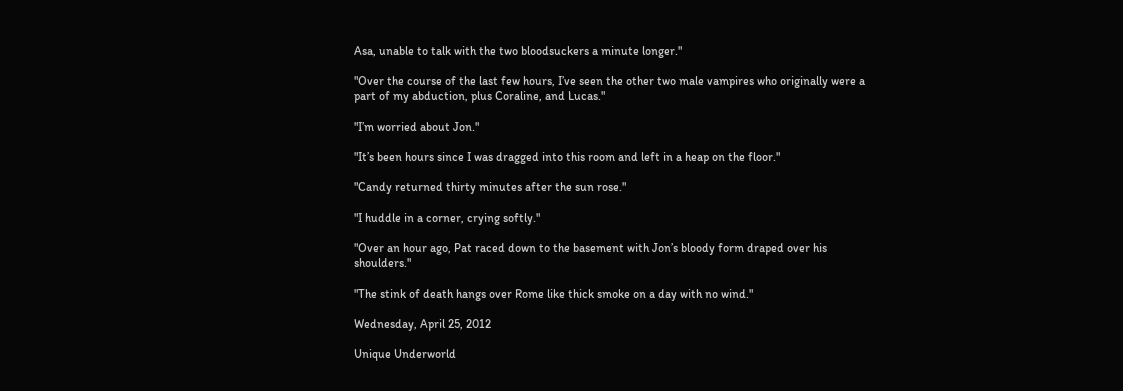Asa, unable to talk with the two bloodsuckers a minute longer."

"Over the course of the last few hours, I’ve seen the other two male vampires who originally were a part of my abduction, plus Coraline, and Lucas."

"I’m worried about Jon."

"It’s been hours since I was dragged into this room and left in a heap on the floor."

"Candy returned thirty minutes after the sun rose."

"I huddle in a corner, crying softly."

"Over an hour ago, Pat raced down to the basement with Jon’s bloody form draped over his shoulders."

"The stink of death hangs over Rome like thick smoke on a day with no wind."

Wednesday, April 25, 2012

Unique Underworld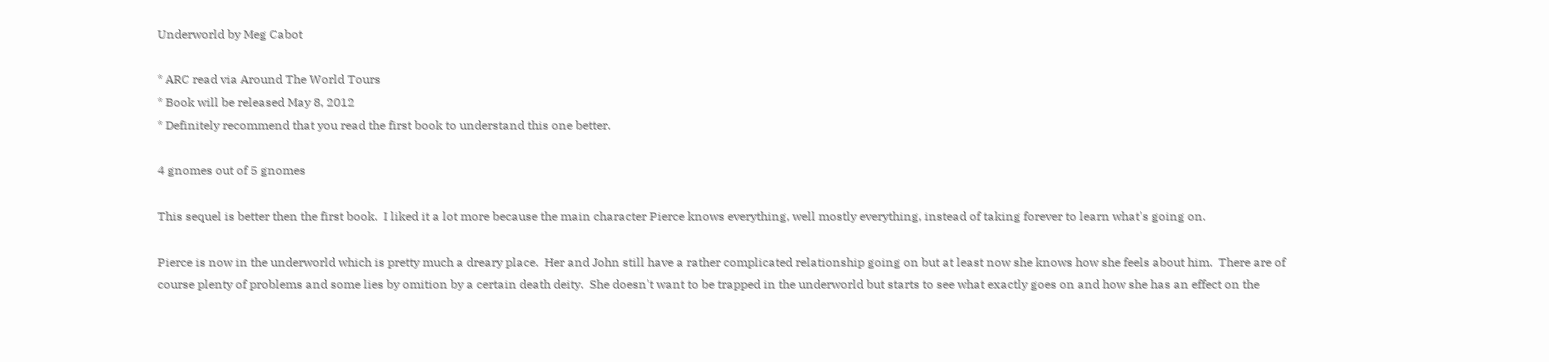Underworld by Meg Cabot

* ARC read via Around The World Tours
* Book will be released May 8, 2012
* Definitely recommend that you read the first book to understand this one better.

4 gnomes out of 5 gnomes

This sequel is better then the first book.  I liked it a lot more because the main character Pierce knows everything, well mostly everything, instead of taking forever to learn what's going on.

Pierce is now in the underworld which is pretty much a dreary place.  Her and John still have a rather complicated relationship going on but at least now she knows how she feels about him.  There are of course plenty of problems and some lies by omition by a certain death deity.  She doesn't want to be trapped in the underworld but starts to see what exactly goes on and how she has an effect on the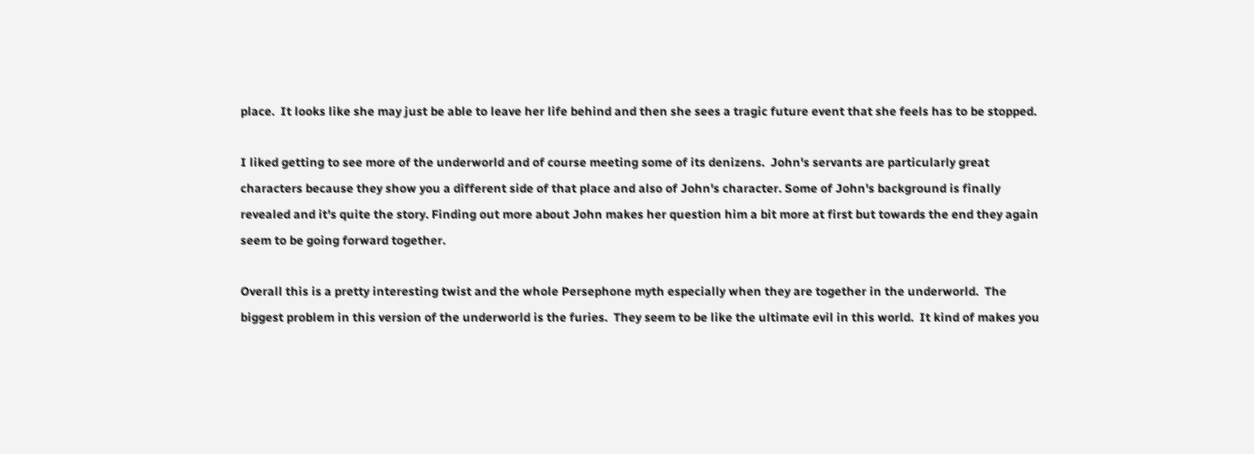place.  It looks like she may just be able to leave her life behind and then she sees a tragic future event that she feels has to be stopped.

I liked getting to see more of the underworld and of course meeting some of its denizens.  John's servants are particularly great characters because they show you a different side of that place and also of John's character. Some of John's background is finally revealed and it's quite the story. Finding out more about John makes her question him a bit more at first but towards the end they again seem to be going forward together.

Overall this is a pretty interesting twist and the whole Persephone myth especially when they are together in the underworld.  The biggest problem in this version of the underworld is the furies.  They seem to be like the ultimate evil in this world.  It kind of makes you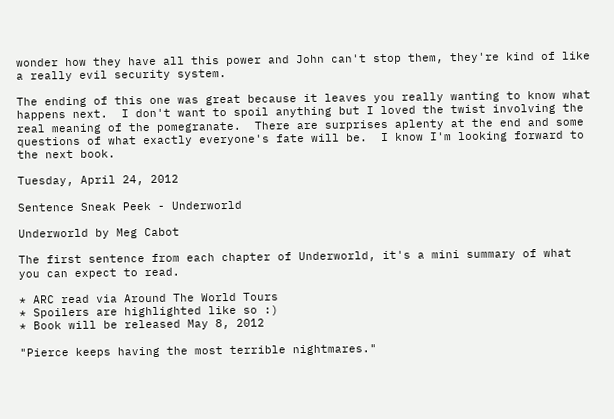wonder how they have all this power and John can't stop them, they're kind of like a really evil security system.

The ending of this one was great because it leaves you really wanting to know what happens next.  I don't want to spoil anything but I loved the twist involving the real meaning of the pomegranate.  There are surprises aplenty at the end and some questions of what exactly everyone's fate will be.  I know I'm looking forward to the next book.

Tuesday, April 24, 2012

Sentence Sneak Peek - Underworld

Underworld by Meg Cabot

The first sentence from each chapter of Underworld, it's a mini summary of what you can expect to read.

* ARC read via Around The World Tours
* Spoilers are highlighted like so :)
* Book will be released May 8, 2012

"Pierce keeps having the most terrible nightmares."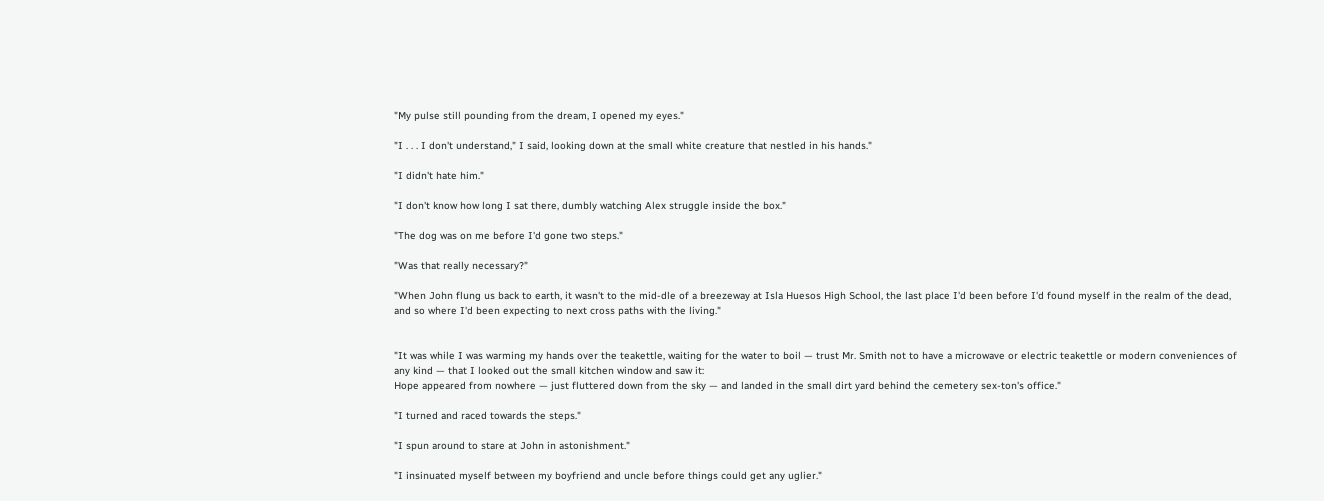"My pulse still pounding from the dream, I opened my eyes."

"I . . . I don't understand," I said, looking down at the small white creature that nestled in his hands."

"I didn't hate him."

"I don't know how long I sat there, dumbly watching Alex struggle inside the box."

"The dog was on me before I'd gone two steps."

"Was that really necessary?"

"When John flung us back to earth, it wasn't to the mid-dle of a breezeway at Isla Huesos High School, the last place I'd been before I'd found myself in the realm of the dead, and so where I'd been expecting to next cross paths with the living."


"It was while I was warming my hands over the teakettle, waiting for the water to boil — trust Mr. Smith not to have a microwave or electric teakettle or modern conveniences of any kind — that I looked out the small kitchen window and saw it:
Hope appeared from nowhere — just fluttered down from the sky — and landed in the small dirt yard behind the cemetery sex-ton's office."

"I turned and raced towards the steps."

"I spun around to stare at John in astonishment."

"I insinuated myself between my boyfriend and uncle before things could get any uglier."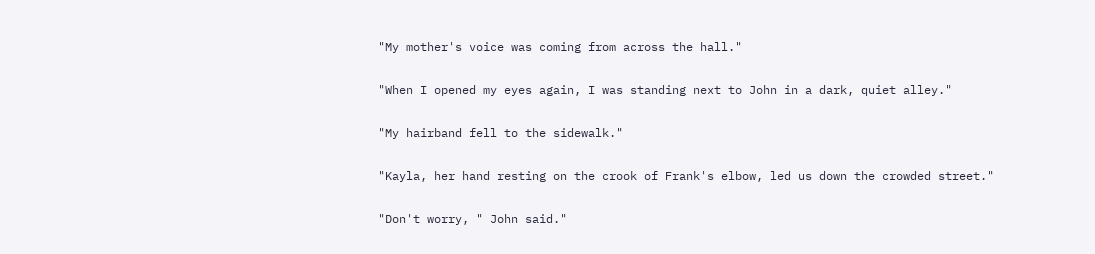"My mother's voice was coming from across the hall."

"When I opened my eyes again, I was standing next to John in a dark, quiet alley."

"My hairband fell to the sidewalk."

"Kayla, her hand resting on the crook of Frank's elbow, led us down the crowded street."

"Don't worry, " John said."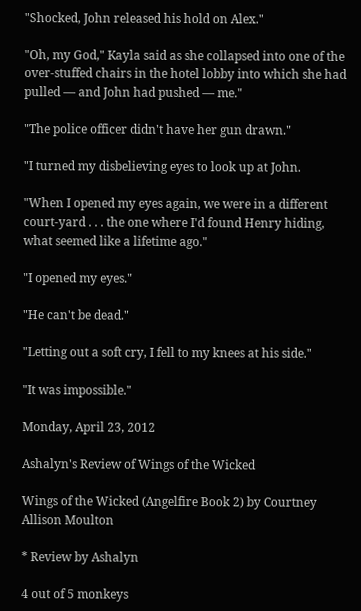"Shocked, John released his hold on Alex."

"Oh, my God," Kayla said as she collapsed into one of the over-stuffed chairs in the hotel lobby into which she had pulled — and John had pushed — me."

"The police officer didn't have her gun drawn."

"I turned my disbelieving eyes to look up at John.

"When I opened my eyes again, we were in a different court-yard . . . the one where I'd found Henry hiding, what seemed like a lifetime ago."

"I opened my eyes."

"He can't be dead."

"Letting out a soft cry, I fell to my knees at his side."

"It was impossible."

Monday, April 23, 2012

Ashalyn's Review of Wings of the Wicked

Wings of the Wicked (Angelfire Book 2) by Courtney Allison Moulton

* Review by Ashalyn

4 out of 5 monkeys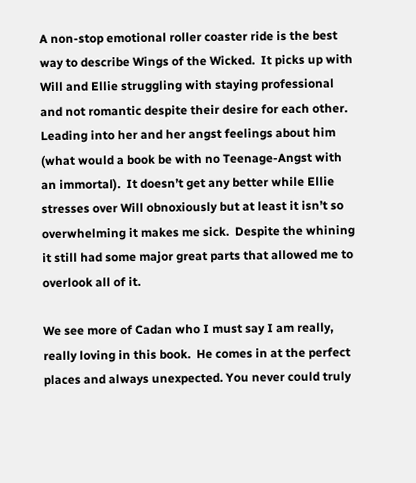A non-stop emotional roller coaster ride is the best way to describe Wings of the Wicked.  It picks up with Will and Ellie struggling with staying professional and not romantic despite their desire for each other.   Leading into her and her angst feelings about him (what would a book be with no Teenage-Angst with an immortal).  It doesn’t get any better while Ellie stresses over Will obnoxiously but at least it isn’t so overwhelming it makes me sick.  Despite the whining it still had some major great parts that allowed me to overlook all of it.

We see more of Cadan who I must say I am really, really loving in this book.  He comes in at the perfect places and always unexpected. You never could truly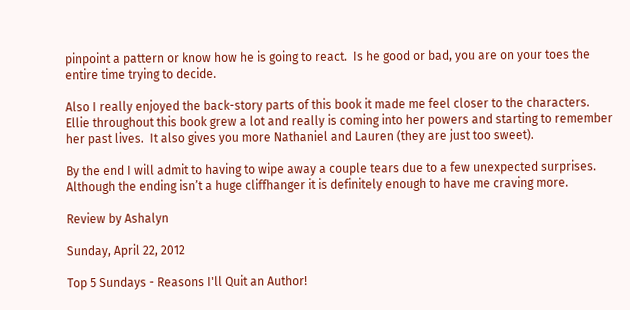pinpoint a pattern or know how he is going to react.  Is he good or bad, you are on your toes the entire time trying to decide.

Also I really enjoyed the back-story parts of this book it made me feel closer to the characters.  Ellie throughout this book grew a lot and really is coming into her powers and starting to remember her past lives.  It also gives you more Nathaniel and Lauren (they are just too sweet).

By the end I will admit to having to wipe away a couple tears due to a few unexpected surprises.  Although the ending isn’t a huge cliffhanger it is definitely enough to have me craving more.

Review by Ashalyn

Sunday, April 22, 2012

Top 5 Sundays - Reasons I'll Quit an Author!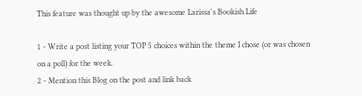This feature was thought up by the awesome Larissa's Bookish Life

1 - Write a post listing your TOP 5 choices within the theme I chose (or was chosen on a poll) for the week.
2 - Mention this Blog on the post and link back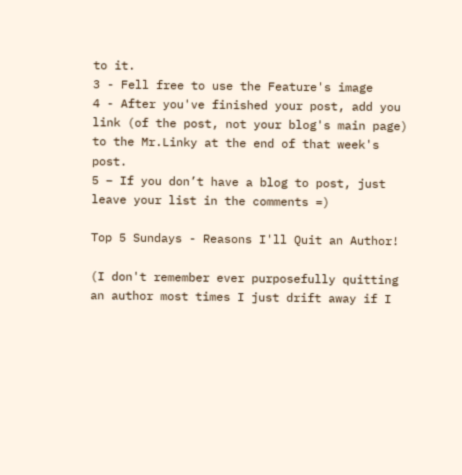to it.
3 - Fell free to use the Feature's image
4 - After you've finished your post, add you link (of the post, not your blog's main page) to the Mr.Linky at the end of that week's post.
5 – If you don’t have a blog to post, just leave your list in the comments =)

Top 5 Sundays - Reasons I'll Quit an Author!

(I don't remember ever purposefully quitting an author most times I just drift away if I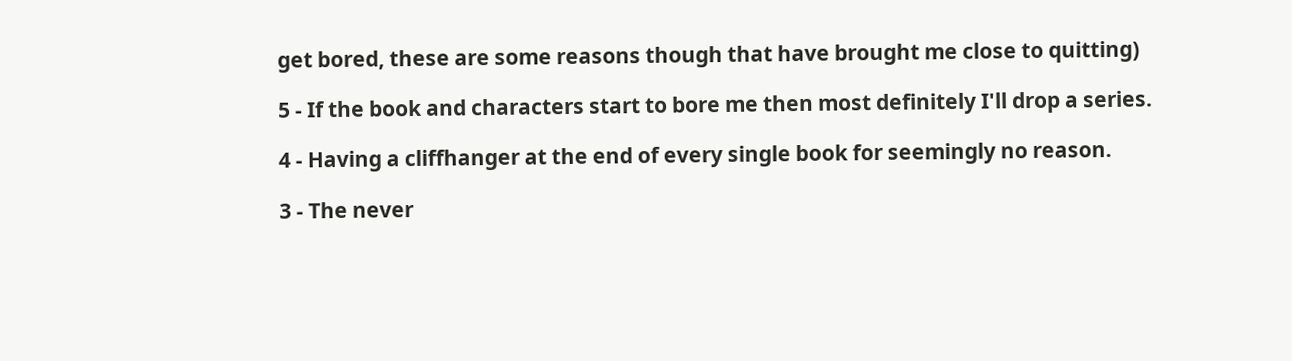get bored, these are some reasons though that have brought me close to quitting)

5 - If the book and characters start to bore me then most definitely I'll drop a series.

4 - Having a cliffhanger at the end of every single book for seemingly no reason.

3 - The never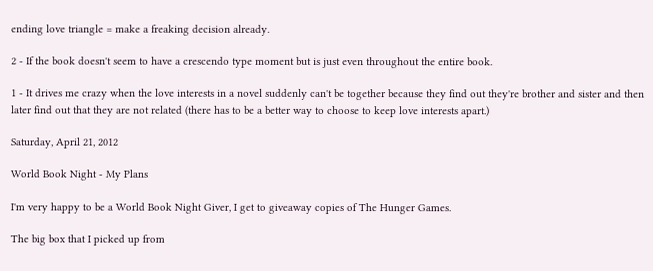ending love triangle = make a freaking decision already.

2 - If the book doesn't seem to have a crescendo type moment but is just even throughout the entire book.

1 - It drives me crazy when the love interests in a novel suddenly can't be together because they find out they're brother and sister and then later find out that they are not related (there has to be a better way to choose to keep love interests apart.)

Saturday, April 21, 2012

World Book Night - My Plans

I'm very happy to be a World Book Night Giver, I get to giveaway copies of The Hunger Games.

The big box that I picked up from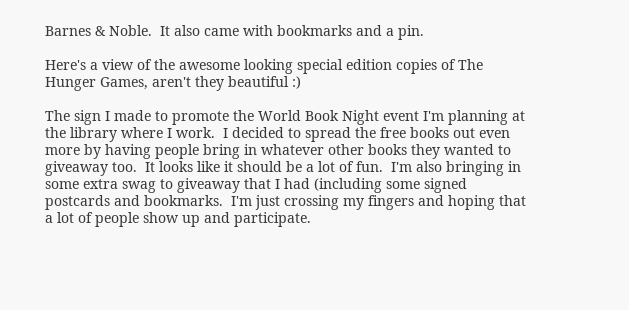Barnes & Noble.  It also came with bookmarks and a pin.

Here's a view of the awesome looking special edition copies of The Hunger Games, aren't they beautiful :)

The sign I made to promote the World Book Night event I'm planning at the library where I work.  I decided to spread the free books out even more by having people bring in whatever other books they wanted to giveaway too.  It looks like it should be a lot of fun.  I'm also bringing in some extra swag to giveaway that I had (including some signed postcards and bookmarks.  I'm just crossing my fingers and hoping that a lot of people show up and participate.